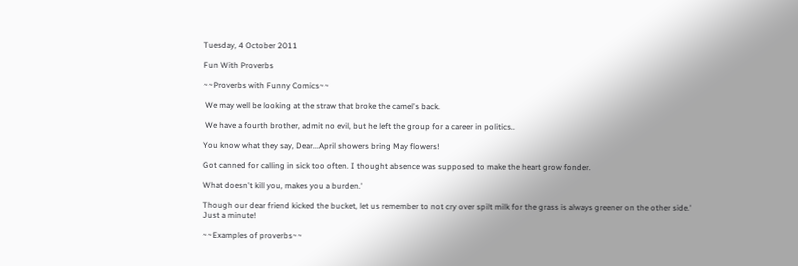Tuesday, 4 October 2011

Fun With Proverbs

~~Proverbs with Funny Comics~~

 We may well be looking at the straw that broke the camel's back.

 We have a fourth brother, admit no evil, but he left the group for a career in politics..

You know what they say, Dear...April showers bring May flowers!

Got canned for calling in sick too often. I thought absence was supposed to make the heart grow fonder.

What doesn't kill you, makes you a burden.'

Though our dear friend kicked the bucket, let us remember to not cry over spilt milk for the grass is always greener on the other side.'
Just a minute!

~~Examples of proverbs~~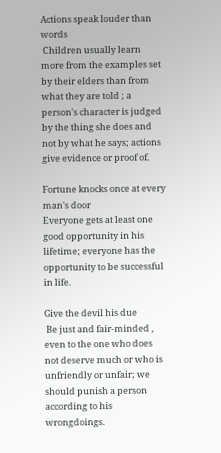Actions speak louder than words
 Children usually learn more from the examples set by their elders than from what they are told ; a person's character is judged by the thing she does and not by what he says; actions give evidence or proof of.

Fortune knocks once at every man's door
Everyone gets at least one good opportunity in his lifetime; everyone has the opportunity to be successful in life.

Give the devil his due
 Be just and fair-minded , even to the one who does not deserve much or who is unfriendly or unfair; we should punish a person according to his wrongdoings.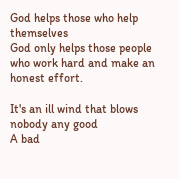God helps those who help themselves
God only helps those people who work hard and make an honest effort.

It's an ill wind that blows nobody any good
A bad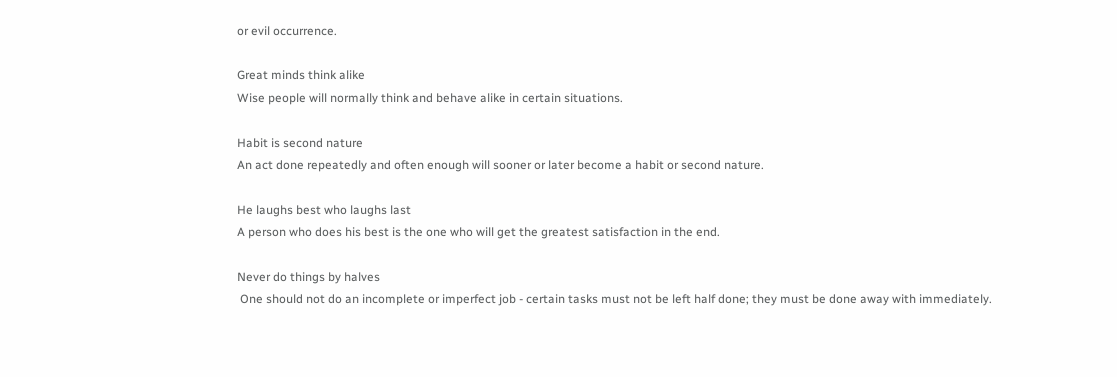or evil occurrence.

Great minds think alike
Wise people will normally think and behave alike in certain situations.

Habit is second nature
An act done repeatedly and often enough will sooner or later become a habit or second nature.

He laughs best who laughs last
A person who does his best is the one who will get the greatest satisfaction in the end.

Never do things by halves
 One should not do an incomplete or imperfect job - certain tasks must not be left half done; they must be done away with immediately.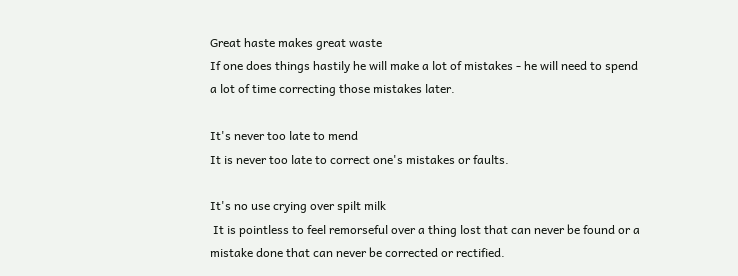Great haste makes great waste
If one does things hastily he will make a lot of mistakes - he will need to spend a lot of time correcting those mistakes later.

It's never too late to mend
It is never too late to correct one's mistakes or faults.

It's no use crying over spilt milk
 It is pointless to feel remorseful over a thing lost that can never be found or a mistake done that can never be corrected or rectified.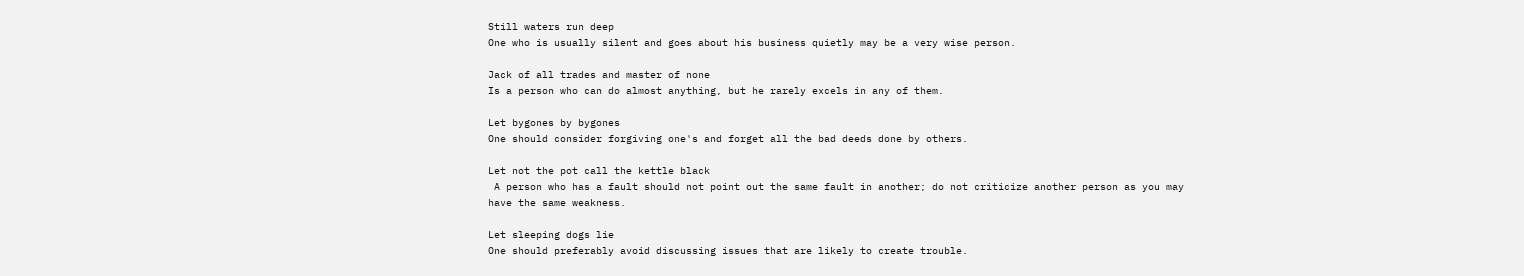Still waters run deep
One who is usually silent and goes about his business quietly may be a very wise person.

Jack of all trades and master of none
Is a person who can do almost anything, but he rarely excels in any of them.

Let bygones by bygones
One should consider forgiving one's and forget all the bad deeds done by others.

Let not the pot call the kettle black
 A person who has a fault should not point out the same fault in another; do not criticize another person as you may have the same weakness.

Let sleeping dogs lie
One should preferably avoid discussing issues that are likely to create trouble.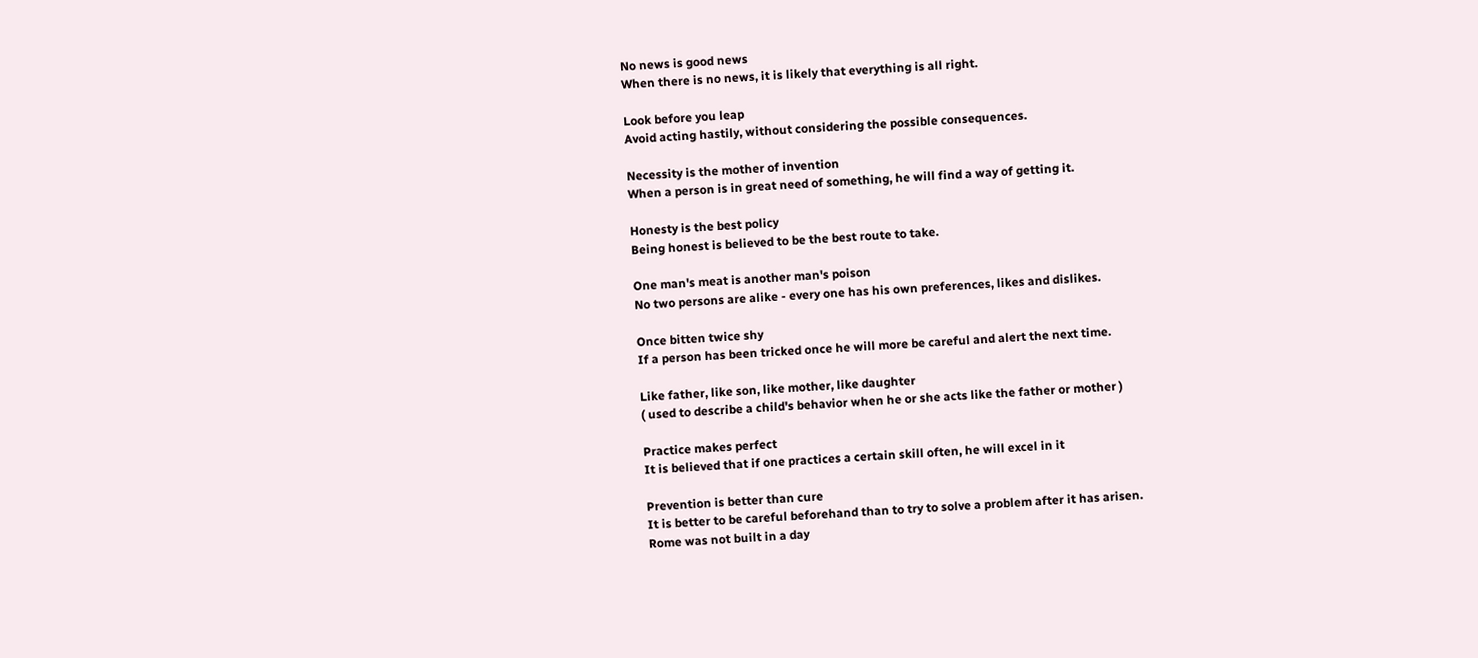No news is good news
When there is no news, it is likely that everything is all right.

Look before you leap
Avoid acting hastily, without considering the possible consequences.

Necessity is the mother of invention
When a person is in great need of something, he will find a way of getting it.

Honesty is the best policy
Being honest is believed to be the best route to take.

One man's meat is another man's poison
No two persons are alike - every one has his own preferences, likes and dislikes.

Once bitten twice shy
If a person has been tricked once he will more be careful and alert the next time.

Like father, like son, like mother, like daughter
( used to describe a child's behavior when he or she acts like the father or mother )

Practice makes perfect
It is believed that if one practices a certain skill often, he will excel in it

Prevention is better than cure
It is better to be careful beforehand than to try to solve a problem after it has arisen.
Rome was not built in a day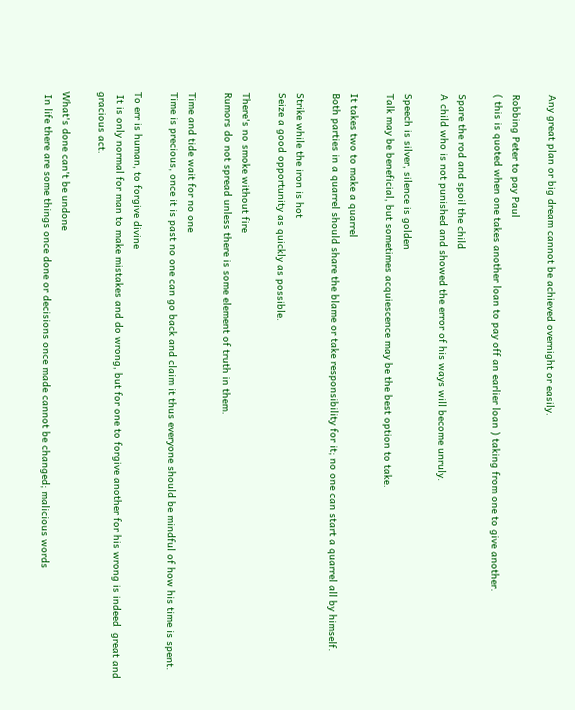Any great plan or big dream cannot be achieved overnight or easily.

Robbing Peter to pay Paul
( this is quoted when one takes another loan to pay off an earlier loan ) taking from one to give another.

Spare the rod and spoil the child
A child who is not punished and showed the error of his ways will become unruly.

Speech is silver, silence is golden
Talk may be beneficial, but sometimes acquiescence may be the best option to take.

It takes two to make a quarrel
Both parties in a quarrel should share the blame or take responsibility for it; no one can start a quarrel all by himself.

Strike while the iron is hot
Seize a good opportunity as quickly as possible.

There's no smoke without fire
Rumors do not spread unless there is some element of truth in them.

Time and tide wait for no one
Time is precious, once it is past no one can go back and claim it thus everyone should be mindful of how his time is spent.

To err is human, to forgive divine
 It is only normal for man to make mistakes and do wrong, but for one to forgive another for his wrong is indeed  great and gracious act.

What's done can't be undone
 In life there are some things once done or decisions once made cannot be changed; malicious words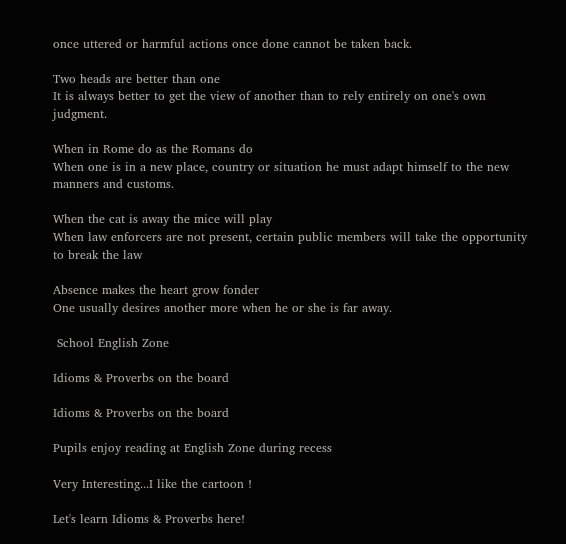once uttered or harmful actions once done cannot be taken back.

Two heads are better than one
It is always better to get the view of another than to rely entirely on one's own judgment.

When in Rome do as the Romans do
When one is in a new place, country or situation he must adapt himself to the new manners and customs.

When the cat is away the mice will play
When law enforcers are not present, certain public members will take the opportunity to break the law

Absence makes the heart grow fonder
One usually desires another more when he or she is far away.

 School English Zone

Idioms & Proverbs on the board

Idioms & Proverbs on the board

Pupils enjoy reading at English Zone during recess

Very Interesting...I like the cartoon !

Let's learn Idioms & Proverbs here!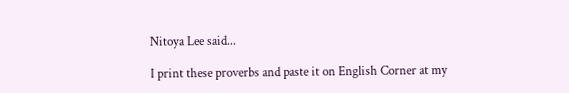Nitoya Lee said...

I print these proverbs and paste it on English Corner at my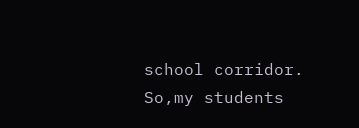school corridor. So,my students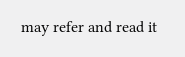may refer and read it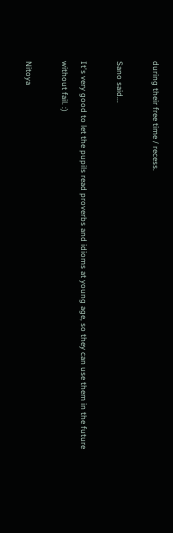during their free time / recess.

Sano said...

It's very good to let the pupils read proverbs and idioms at young age, so they can use them in the future without fail. :)

Nitoya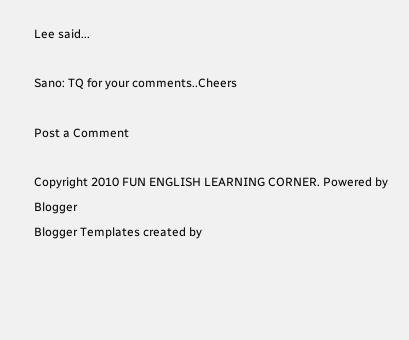Lee said...

Sano: TQ for your comments..Cheers

Post a Comment

Copyright 2010 FUN ENGLISH LEARNING CORNER. Powered by Blogger
Blogger Templates created by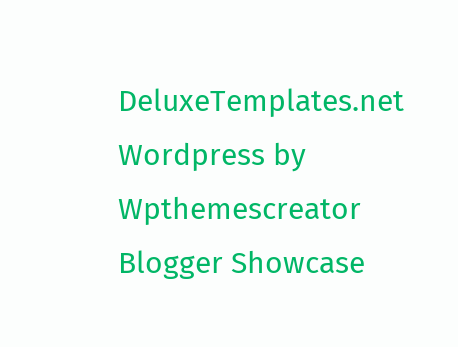DeluxeTemplates.net
Wordpress by Wpthemescreator
Blogger Showcase